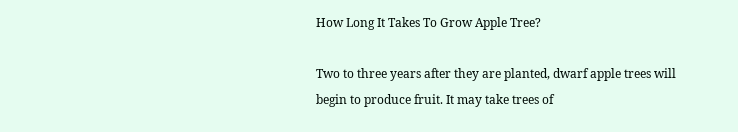How Long It Takes To Grow Apple Tree?

Two to three years after they are planted, dwarf apple trees will begin to produce fruit. It may take trees of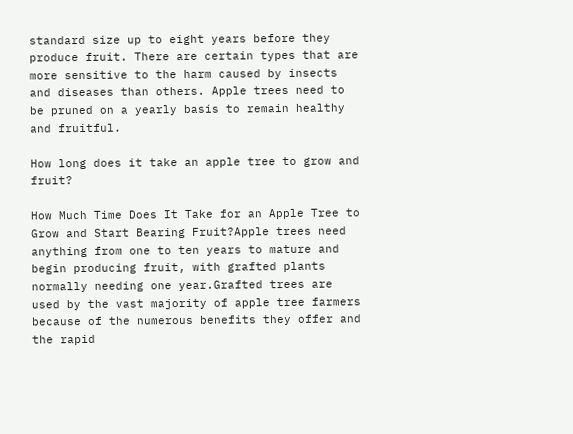standard size up to eight years before they produce fruit. There are certain types that are more sensitive to the harm caused by insects and diseases than others. Apple trees need to be pruned on a yearly basis to remain healthy and fruitful.

How long does it take an apple tree to grow and fruit?

How Much Time Does It Take for an Apple Tree to Grow and Start Bearing Fruit?Apple trees need anything from one to ten years to mature and begin producing fruit, with grafted plants normally needing one year.Grafted trees are used by the vast majority of apple tree farmers because of the numerous benefits they offer and the rapid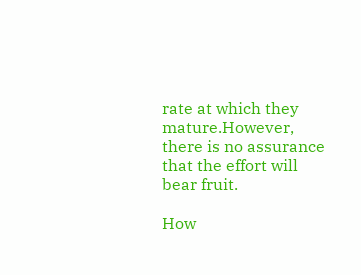rate at which they mature.However, there is no assurance that the effort will bear fruit.

How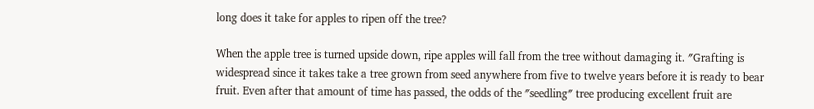long does it take for apples to ripen off the tree?

When the apple tree is turned upside down, ripe apples will fall from the tree without damaging it. ″Grafting is widespread since it takes take a tree grown from seed anywhere from five to twelve years before it is ready to bear fruit. Even after that amount of time has passed, the odds of the ″seedling″ tree producing excellent fruit are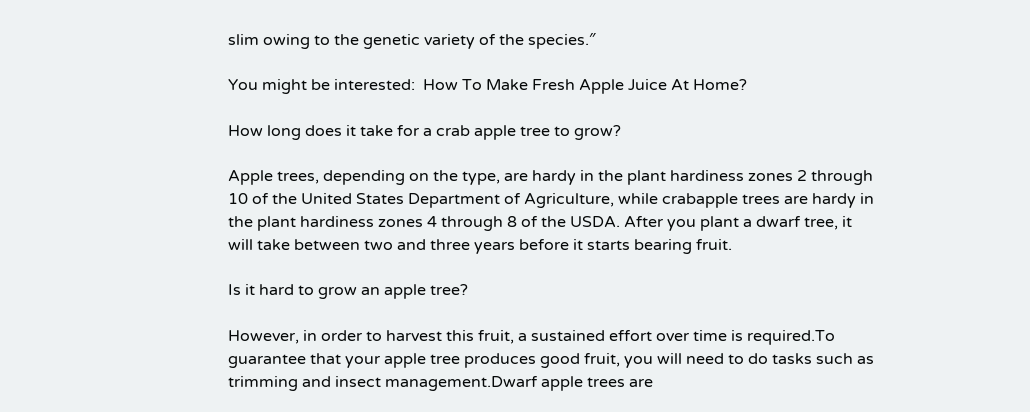slim owing to the genetic variety of the species.″

You might be interested:  How To Make Fresh Apple Juice At Home?

How long does it take for a crab apple tree to grow?

Apple trees, depending on the type, are hardy in the plant hardiness zones 2 through 10 of the United States Department of Agriculture, while crabapple trees are hardy in the plant hardiness zones 4 through 8 of the USDA. After you plant a dwarf tree, it will take between two and three years before it starts bearing fruit.

Is it hard to grow an apple tree?

However, in order to harvest this fruit, a sustained effort over time is required.To guarantee that your apple tree produces good fruit, you will need to do tasks such as trimming and insect management.Dwarf apple trees are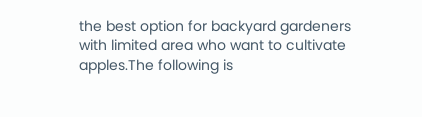the best option for backyard gardeners with limited area who want to cultivate apples.The following is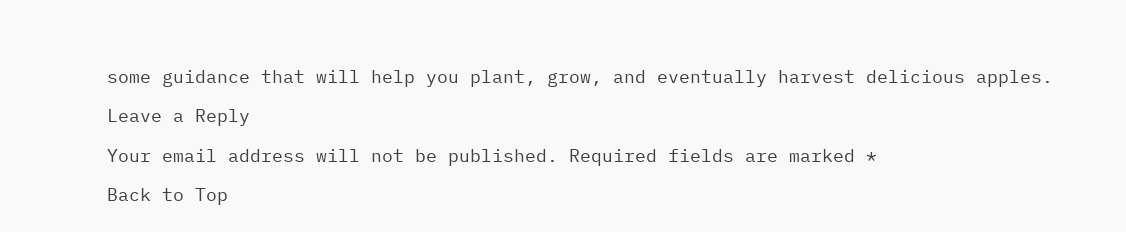some guidance that will help you plant, grow, and eventually harvest delicious apples.

Leave a Reply

Your email address will not be published. Required fields are marked *

Back to Top